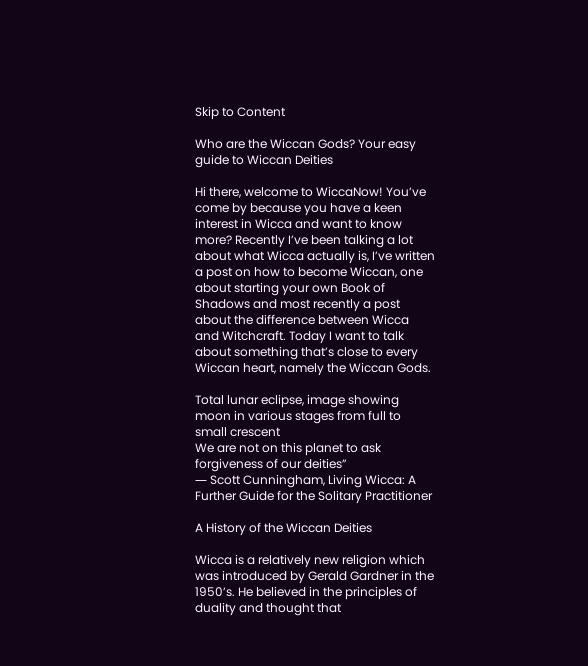Skip to Content

Who are the Wiccan Gods? Your easy guide to Wiccan Deities

Hi there, welcome to WiccaNow! You’ve come by because you have a keen interest in Wicca and want to know more? Recently I’ve been talking a lot about what Wicca actually is, I’ve written a post on how to become Wiccan, one about starting your own Book of Shadows and most recently a post about the difference between Wicca and Witchcraft. Today I want to talk about something that’s close to every Wiccan heart, namely the Wiccan Gods.

Total lunar eclipse, image showing moon in various stages from full to small crescent
We are not on this planet to ask forgiveness of our deities”
― Scott Cunningham, Living Wicca: A Further Guide for the Solitary Practitioner

A History of the Wiccan Deities

Wicca is a relatively new religion which was introduced by Gerald Gardner in the 1950’s. He believed in the principles of duality and thought that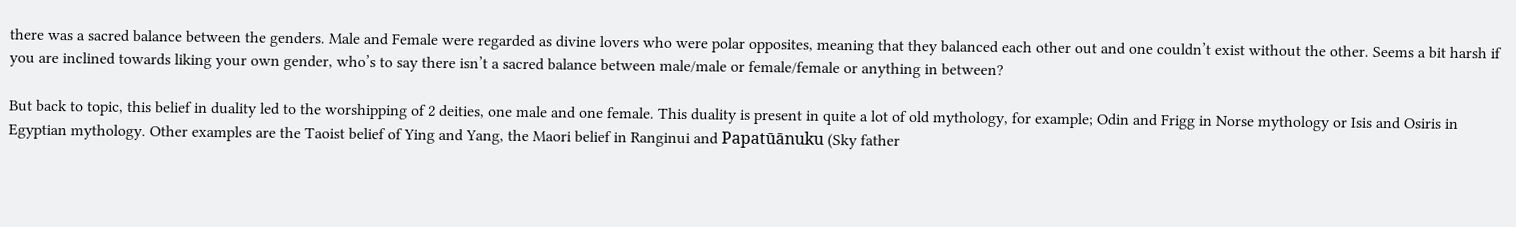there was a sacred balance between the genders. Male and Female were regarded as divine lovers who were polar opposites, meaning that they balanced each other out and one couldn’t exist without the other. Seems a bit harsh if you are inclined towards liking your own gender, who’s to say there isn’t a sacred balance between male/male or female/female or anything in between?

But back to topic, this belief in duality led to the worshipping of 2 deities, one male and one female. This duality is present in quite a lot of old mythology, for example; Odin and Frigg in Norse mythology or Isis and Osiris in Egyptian mythology. Other examples are the Taoist belief of Ying and Yang, the Maori belief in Ranginui and Papatūānuku (Sky father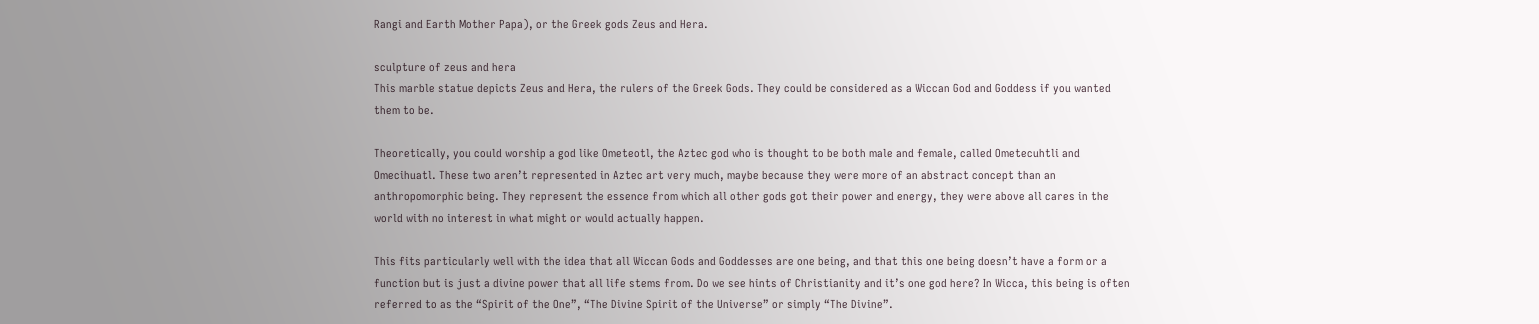Rangi and Earth Mother Papa), or the Greek gods Zeus and Hera.

sculpture of zeus and hera
This marble statue depicts Zeus and Hera, the rulers of the Greek Gods. They could be considered as a Wiccan God and Goddess if you wanted them to be.

Theoretically, you could worship a god like Ometeotl, the Aztec god who is thought to be both male and female, called Ometecuhtli and Omecihuatl. These two aren’t represented in Aztec art very much, maybe because they were more of an abstract concept than an anthropomorphic being. They represent the essence from which all other gods got their power and energy, they were above all cares in the world with no interest in what might or would actually happen.

This fits particularly well with the idea that all Wiccan Gods and Goddesses are one being, and that this one being doesn’t have a form or a function but is just a divine power that all life stems from. Do we see hints of Christianity and it’s one god here? In Wicca, this being is often referred to as the “Spirit of the One”, “The Divine Spirit of the Universe” or simply “The Divine”.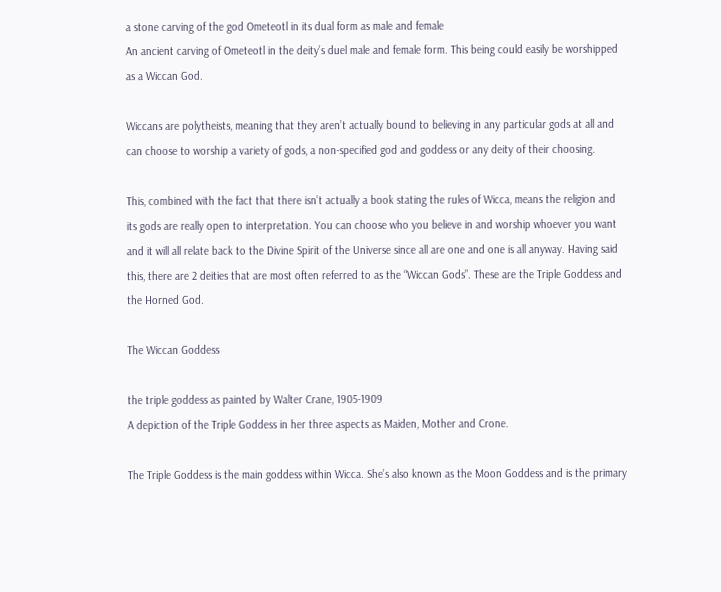a stone carving of the god Ometeotl in its dual form as male and female
An ancient carving of Ometeotl in the deity’s duel male and female form. This being could easily be worshipped as a Wiccan God.

Wiccans are polytheists, meaning that they aren’t actually bound to believing in any particular gods at all and can choose to worship a variety of gods, a non-specified god and goddess or any deity of their choosing.

This, combined with the fact that there isn’t actually a book stating the rules of Wicca, means the religion and its gods are really open to interpretation. You can choose who you believe in and worship whoever you want and it will all relate back to the Divine Spirit of the Universe since all are one and one is all anyway. Having said this, there are 2 deities that are most often referred to as the “Wiccan Gods”. These are the Triple Goddess and the Horned God.

The Wiccan Goddess

the triple goddess as painted by Walter Crane, 1905-1909
A depiction of the Triple Goddess in her three aspects as Maiden, Mother and Crone.

The Triple Goddess is the main goddess within Wicca. She’s also known as the Moon Goddess and is the primary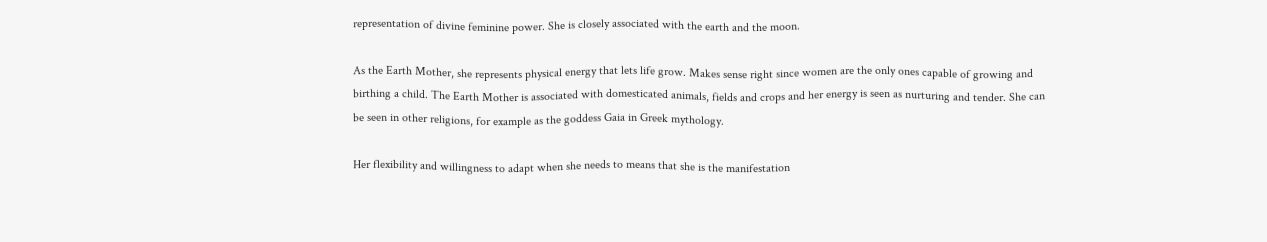representation of divine feminine power. She is closely associated with the earth and the moon.

As the Earth Mother, she represents physical energy that lets life grow. Makes sense right since women are the only ones capable of growing and birthing a child. The Earth Mother is associated with domesticated animals, fields and crops and her energy is seen as nurturing and tender. She can be seen in other religions, for example as the goddess Gaia in Greek mythology.

Her flexibility and willingness to adapt when she needs to means that she is the manifestation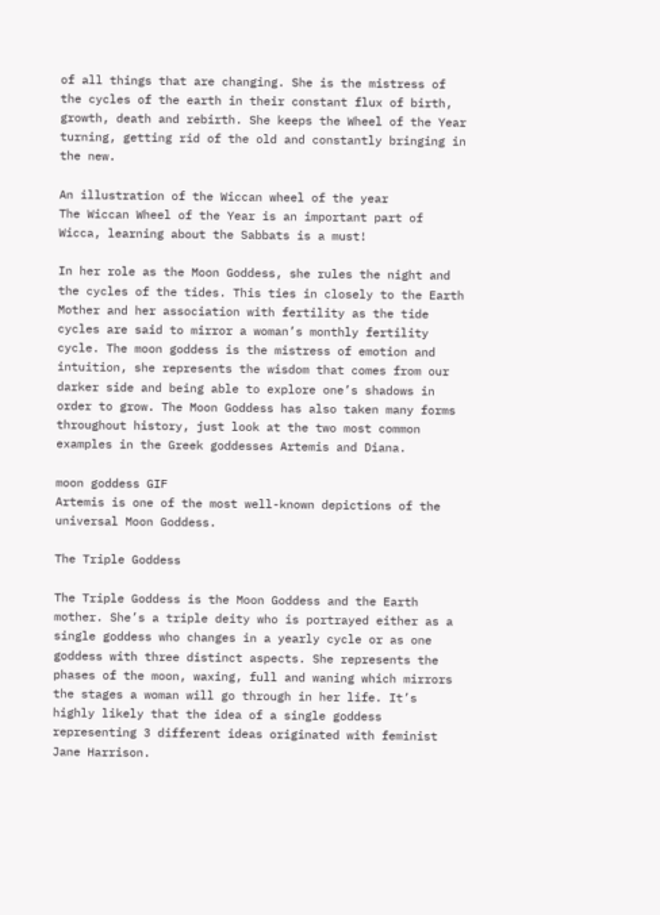of all things that are changing. She is the mistress of the cycles of the earth in their constant flux of birth, growth, death and rebirth. She keeps the Wheel of the Year turning, getting rid of the old and constantly bringing in the new.

An illustration of the Wiccan wheel of the year
The Wiccan Wheel of the Year is an important part of Wicca, learning about the Sabbats is a must!

In her role as the Moon Goddess, she rules the night and the cycles of the tides. This ties in closely to the Earth Mother and her association with fertility as the tide cycles are said to mirror a woman’s monthly fertility cycle. The moon goddess is the mistress of emotion and intuition, she represents the wisdom that comes from our darker side and being able to explore one’s shadows in order to grow. The Moon Goddess has also taken many forms throughout history, just look at the two most common examples in the Greek goddesses Artemis and Diana.

moon goddess GIF
Artemis is one of the most well-known depictions of the universal Moon Goddess.

The Triple Goddess

The Triple Goddess is the Moon Goddess and the Earth mother. She’s a triple deity who is portrayed either as a single goddess who changes in a yearly cycle or as one goddess with three distinct aspects. She represents the phases of the moon, waxing, full and waning which mirrors the stages a woman will go through in her life. It’s highly likely that the idea of a single goddess representing 3 different ideas originated with feminist Jane Harrison.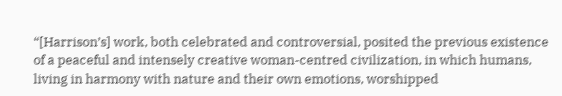“[Harrison’s] work, both celebrated and controversial, posited the previous existence of a peaceful and intensely creative woman-centred civilization, in which humans, living in harmony with nature and their own emotions, worshipped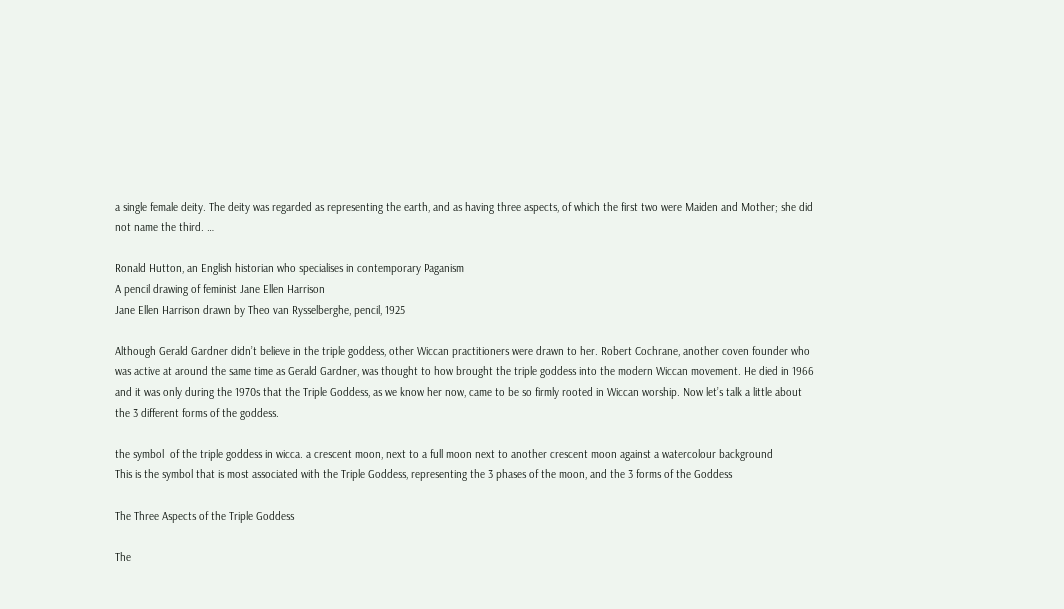a single female deity. The deity was regarded as representing the earth, and as having three aspects, of which the first two were Maiden and Mother; she did not name the third. …

Ronald Hutton, an English historian who specialises in contemporary Paganism
A pencil drawing of feminist Jane Ellen Harrison
Jane Ellen Harrison drawn by Theo van Rysselberghe, pencil, 1925

Although Gerald Gardner didn’t believe in the triple goddess, other Wiccan practitioners were drawn to her. Robert Cochrane, another coven founder who was active at around the same time as Gerald Gardner, was thought to how brought the triple goddess into the modern Wiccan movement. He died in 1966 and it was only during the 1970s that the Triple Goddess, as we know her now, came to be so firmly rooted in Wiccan worship. Now let’s talk a little about the 3 different forms of the goddess.

the symbol  of the triple goddess in wicca. a crescent moon, next to a full moon next to another crescent moon against a watercolour background
This is the symbol that is most associated with the Triple Goddess, representing the 3 phases of the moon, and the 3 forms of the Goddess

The Three Aspects of the Triple Goddess

The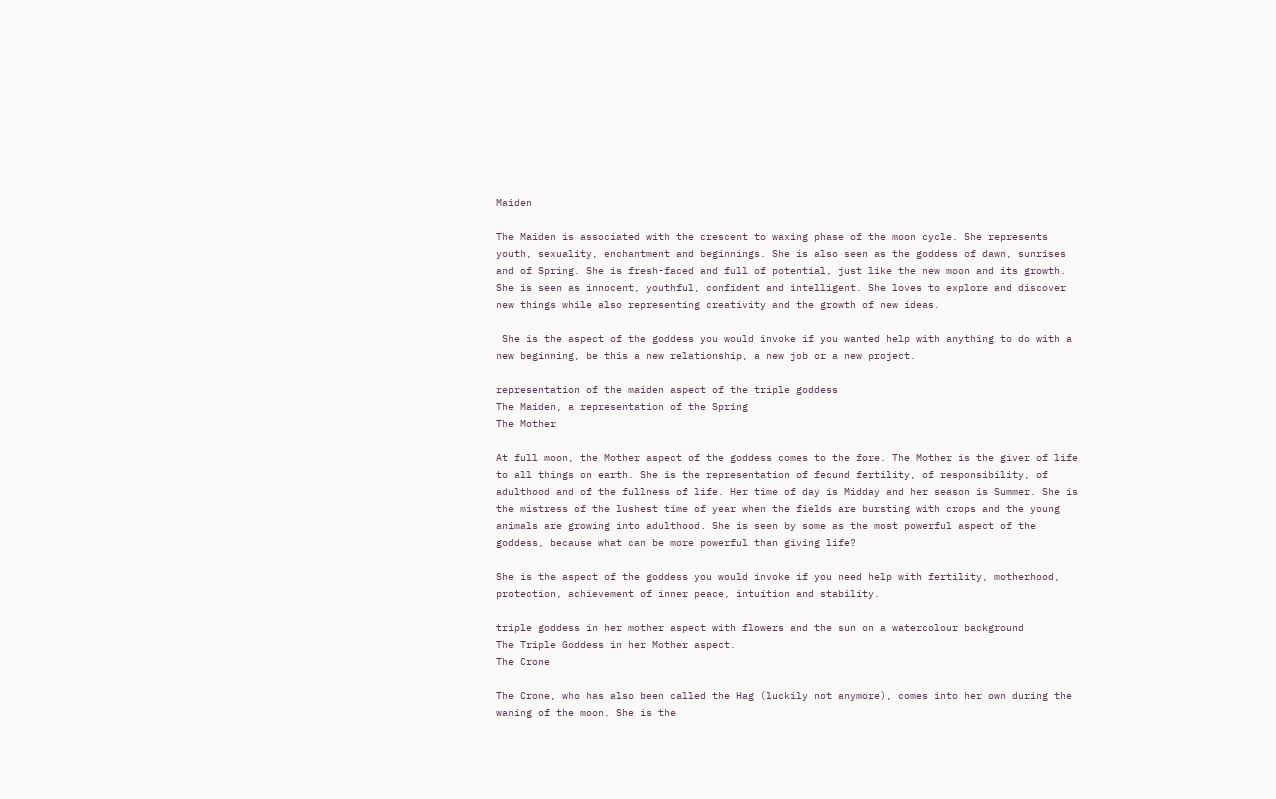Maiden

The Maiden is associated with the crescent to waxing phase of the moon cycle. She represents youth, sexuality, enchantment and beginnings. She is also seen as the goddess of dawn, sunrises and of Spring. She is fresh-faced and full of potential, just like the new moon and its growth. She is seen as innocent, youthful, confident and intelligent. She loves to explore and discover new things while also representing creativity and the growth of new ideas.

 She is the aspect of the goddess you would invoke if you wanted help with anything to do with a new beginning, be this a new relationship, a new job or a new project.

representation of the maiden aspect of the triple goddess
The Maiden, a representation of the Spring
The Mother

At full moon, the Mother aspect of the goddess comes to the fore. The Mother is the giver of life to all things on earth. She is the representation of fecund fertility, of responsibility, of adulthood and of the fullness of life. Her time of day is Midday and her season is Summer. She is the mistress of the lushest time of year when the fields are bursting with crops and the young animals are growing into adulthood. She is seen by some as the most powerful aspect of the goddess, because what can be more powerful than giving life?

She is the aspect of the goddess you would invoke if you need help with fertility, motherhood, protection, achievement of inner peace, intuition and stability.

triple goddess in her mother aspect with flowers and the sun on a watercolour background
The Triple Goddess in her Mother aspect.
The Crone

The Crone, who has also been called the Hag (luckily not anymore), comes into her own during the waning of the moon. She is the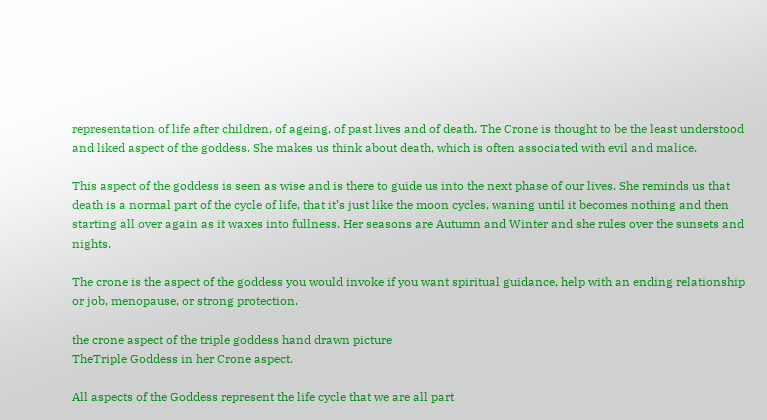representation of life after children, of ageing, of past lives and of death. The Crone is thought to be the least understood and liked aspect of the goddess. She makes us think about death, which is often associated with evil and malice.

This aspect of the goddess is seen as wise and is there to guide us into the next phase of our lives. She reminds us that death is a normal part of the cycle of life, that it’s just like the moon cycles, waning until it becomes nothing and then starting all over again as it waxes into fullness. Her seasons are Autumn and Winter and she rules over the sunsets and nights.

The crone is the aspect of the goddess you would invoke if you want spiritual guidance, help with an ending relationship or job, menopause, or strong protection.

the crone aspect of the triple goddess hand drawn picture
TheTriple Goddess in her Crone aspect.

All aspects of the Goddess represent the life cycle that we are all part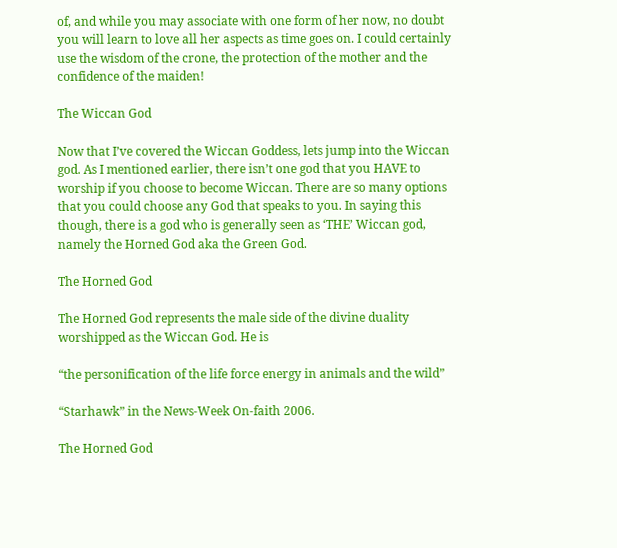of, and while you may associate with one form of her now, no doubt you will learn to love all her aspects as time goes on. I could certainly use the wisdom of the crone, the protection of the mother and the confidence of the maiden!

The Wiccan God

Now that I’ve covered the Wiccan Goddess, lets jump into the Wiccan god. As I mentioned earlier, there isn’t one god that you HAVE to worship if you choose to become Wiccan. There are so many options that you could choose any God that speaks to you. In saying this though, there is a god who is generally seen as ‘THE’ Wiccan god, namely the Horned God aka the Green God.

The Horned God

The Horned God represents the male side of the divine duality worshipped as the Wiccan God. He is

“the personification of the life force energy in animals and the wild”

“Starhawk” in the News-Week On-faith 2006.

The Horned God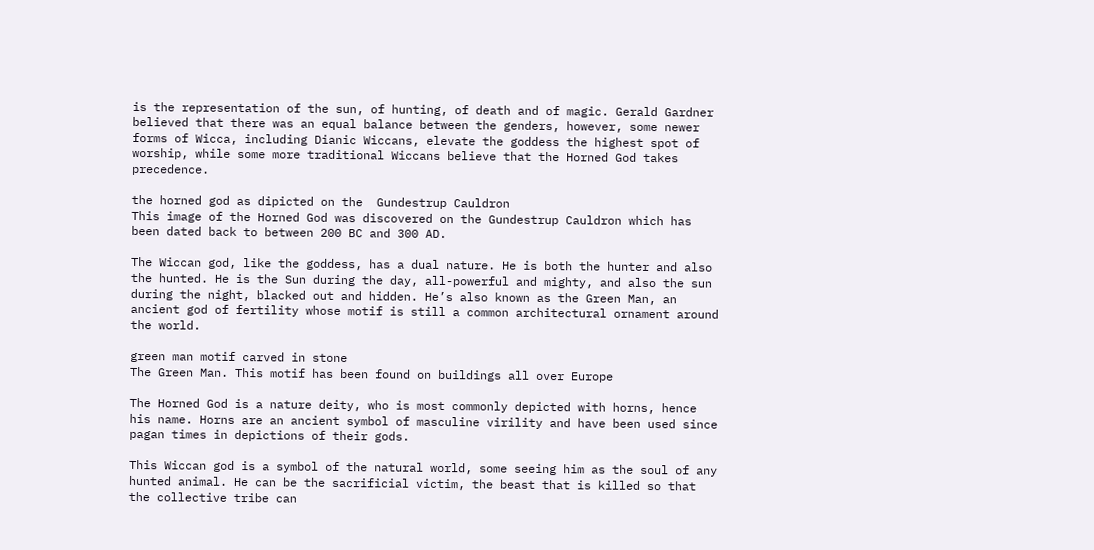is the representation of the sun, of hunting, of death and of magic. Gerald Gardner believed that there was an equal balance between the genders, however, some newer forms of Wicca, including Dianic Wiccans, elevate the goddess the highest spot of worship, while some more traditional Wiccans believe that the Horned God takes precedence.

the horned god as dipicted on the  Gundestrup Cauldron
This image of the Horned God was discovered on the Gundestrup Cauldron which has been dated back to between 200 BC and 300 AD.

The Wiccan god, like the goddess, has a dual nature. He is both the hunter and also the hunted. He is the Sun during the day, all-powerful and mighty, and also the sun during the night, blacked out and hidden. He’s also known as the Green Man, an ancient god of fertility whose motif is still a common architectural ornament around the world.

green man motif carved in stone
The Green Man. This motif has been found on buildings all over Europe

The Horned God is a nature deity, who is most commonly depicted with horns, hence his name. Horns are an ancient symbol of masculine virility and have been used since pagan times in depictions of their gods.

This Wiccan god is a symbol of the natural world, some seeing him as the soul of any hunted animal. He can be the sacrificial victim, the beast that is killed so that the collective tribe can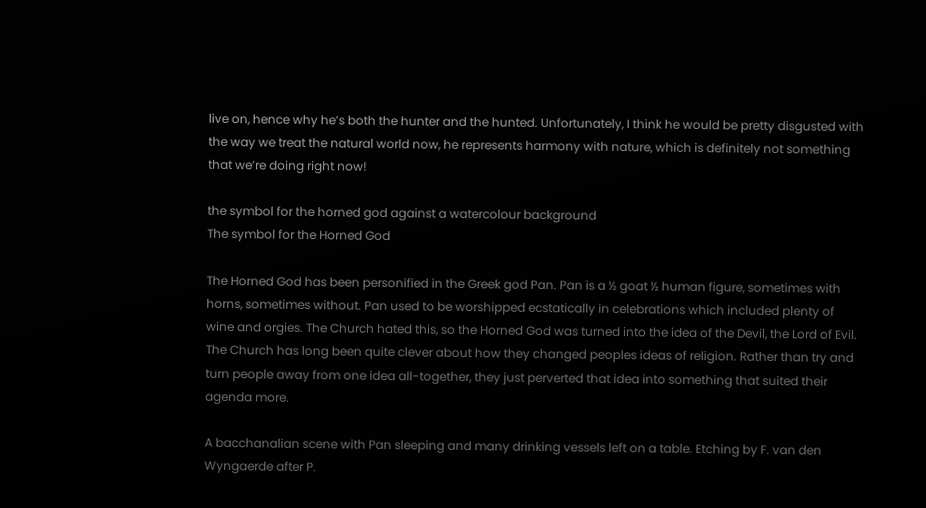live on, hence why he’s both the hunter and the hunted. Unfortunately, I think he would be pretty disgusted with the way we treat the natural world now, he represents harmony with nature, which is definitely not something that we’re doing right now!

the symbol for the horned god against a watercolour background
The symbol for the Horned God

The Horned God has been personified in the Greek god Pan. Pan is a ½ goat ½ human figure, sometimes with horns, sometimes without. Pan used to be worshipped ecstatically in celebrations which included plenty of wine and orgies. The Church hated this, so the Horned God was turned into the idea of the Devil, the Lord of Evil. The Church has long been quite clever about how they changed peoples ideas of religion. Rather than try and turn people away from one idea all-together, they just perverted that idea into something that suited their agenda more.

A bacchanalian scene with Pan sleeping and many drinking vessels left on a table. Etching by F. van den Wyngaerde after P.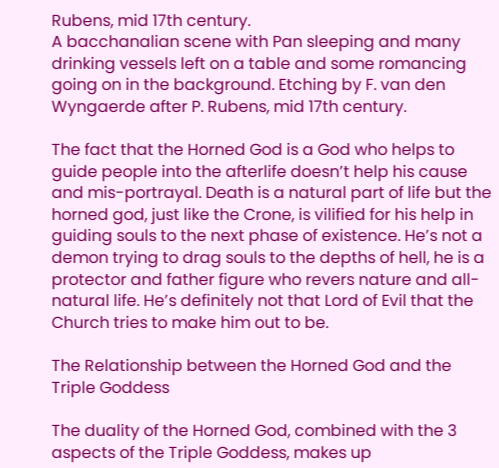Rubens, mid 17th century.
A bacchanalian scene with Pan sleeping and many drinking vessels left on a table and some romancing going on in the background. Etching by F. van den Wyngaerde after P. Rubens, mid 17th century.

The fact that the Horned God is a God who helps to guide people into the afterlife doesn’t help his cause and mis-portrayal. Death is a natural part of life but the horned god, just like the Crone, is vilified for his help in guiding souls to the next phase of existence. He’s not a demon trying to drag souls to the depths of hell, he is a protector and father figure who revers nature and all-natural life. He’s definitely not that Lord of Evil that the Church tries to make him out to be.

The Relationship between the Horned God and the Triple Goddess

The duality of the Horned God, combined with the 3 aspects of the Triple Goddess, makes up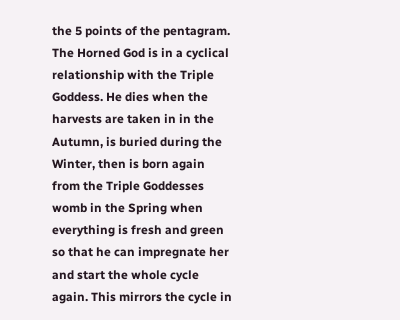the 5 points of the pentagram. The Horned God is in a cyclical relationship with the Triple Goddess. He dies when the harvests are taken in in the Autumn, is buried during the Winter, then is born again from the Triple Goddesses womb in the Spring when everything is fresh and green so that he can impregnate her and start the whole cycle again. This mirrors the cycle in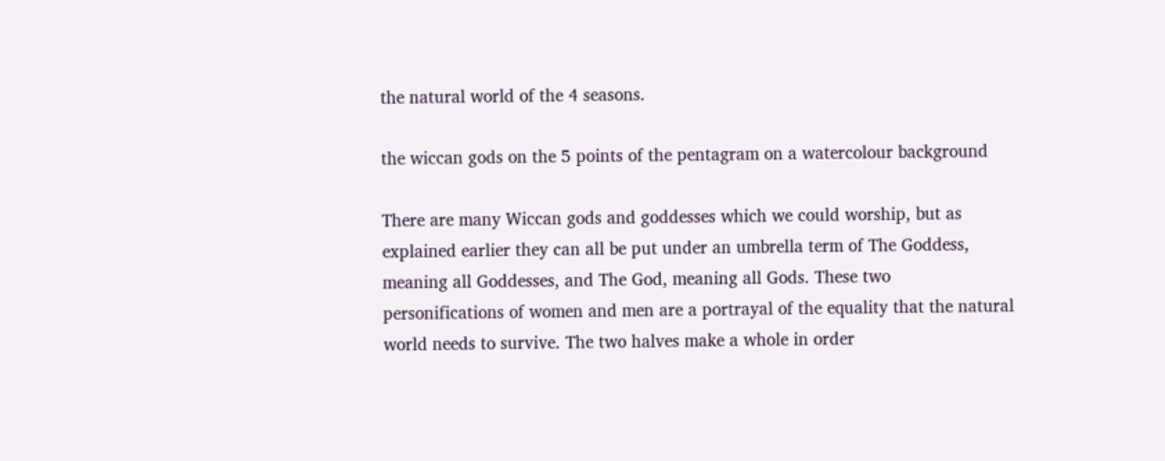the natural world of the 4 seasons.

the wiccan gods on the 5 points of the pentagram on a watercolour background

There are many Wiccan gods and goddesses which we could worship, but as explained earlier they can all be put under an umbrella term of The Goddess, meaning all Goddesses, and The God, meaning all Gods. These two personifications of women and men are a portrayal of the equality that the natural world needs to survive. The two halves make a whole in order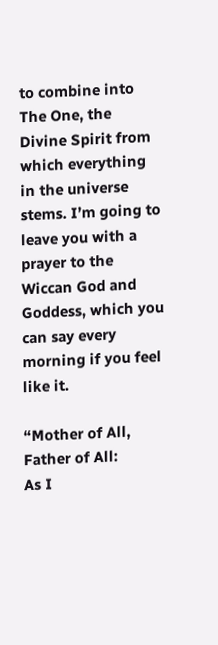to combine into The One, the Divine Spirit from which everything in the universe stems. I’m going to leave you with a prayer to the Wiccan God and Goddess, which you can say every morning if you feel like it.

“Mother of All, Father of All:
As I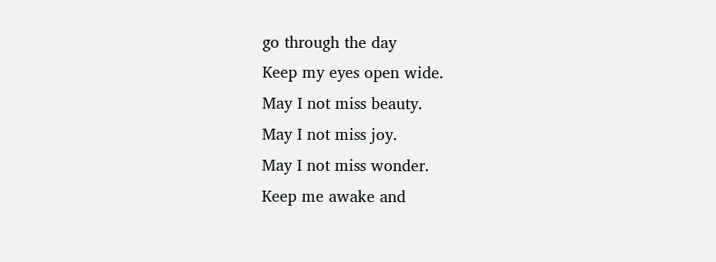go through the day
Keep my eyes open wide.
May I not miss beauty.
May I not miss joy.
May I not miss wonder.
Keep me awake and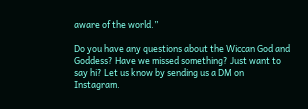aware of the world.”

Do you have any questions about the Wiccan God and Goddess? Have we missed something? Just want to say hi? Let us know by sending us a DM on Instagram.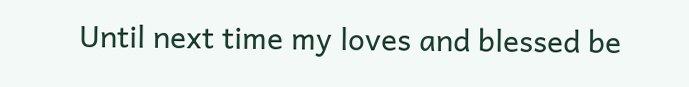Until next time my loves and blessed be